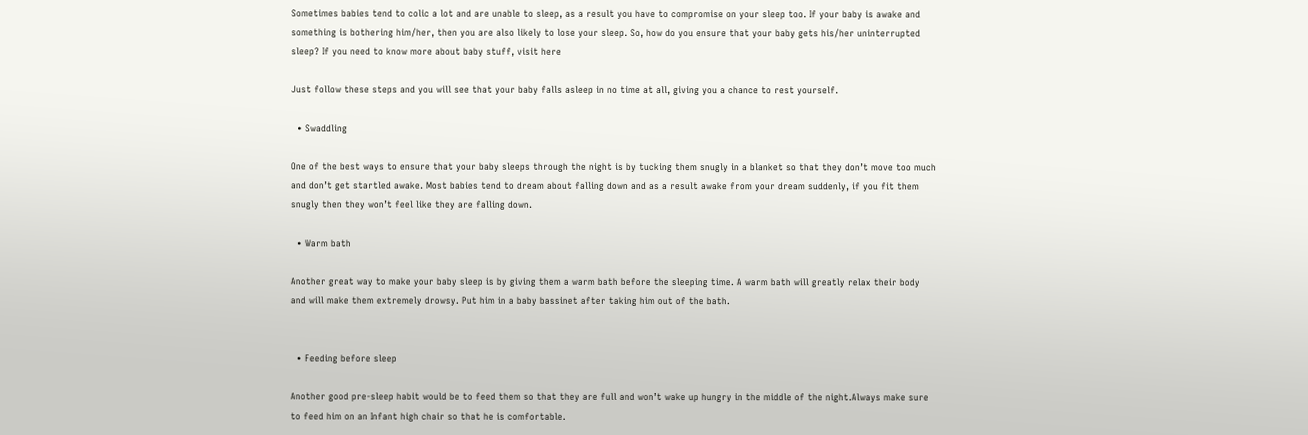Sometimes babies tend to colic a lot and are unable to sleep, as a result you have to compromise on your sleep too. If your baby is awake and something is bothering him/her, then you are also likely to lose your sleep. So, how do you ensure that your baby gets his/her uninterrupted sleep? If you need to know more about baby stuff, visit here

Just follow these steps and you will see that your baby falls asleep in no time at all, giving you a chance to rest yourself.

  • Swaddling

One of the best ways to ensure that your baby sleeps through the night is by tucking them snugly in a blanket so that they don’t move too much and don’t get startled awake. Most babies tend to dream about falling down and as a result awake from your dream suddenly, if you fit them snugly then they won’t feel like they are falling down.

  • Warm bath

Another great way to make your baby sleep is by giving them a warm bath before the sleeping time. A warm bath will greatly relax their body and will make them extremely drowsy. Put him in a baby bassinet after taking him out of the bath.


  • Feeding before sleep

Another good pre-sleep habit would be to feed them so that they are full and won’t wake up hungry in the middle of the night.Always make sure to feed him on an Infant high chair so that he is comfortable.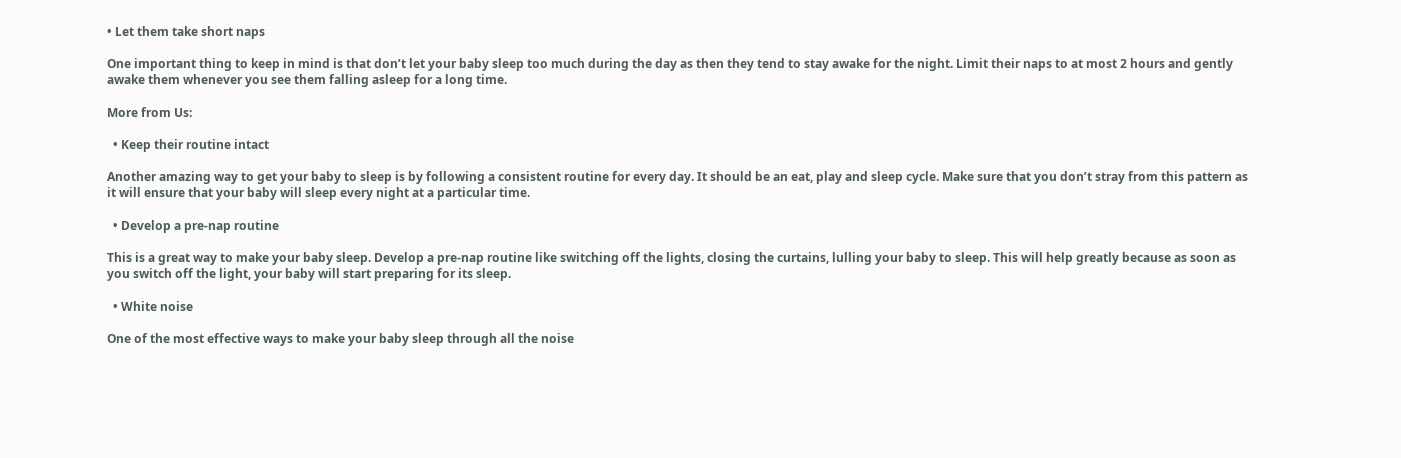• Let them take short naps

One important thing to keep in mind is that don’t let your baby sleep too much during the day as then they tend to stay awake for the night. Limit their naps to at most 2 hours and gently awake them whenever you see them falling asleep for a long time.

More from Us:

  • Keep their routine intact

Another amazing way to get your baby to sleep is by following a consistent routine for every day. It should be an eat, play and sleep cycle. Make sure that you don’t stray from this pattern as it will ensure that your baby will sleep every night at a particular time.

  • Develop a pre-nap routine

This is a great way to make your baby sleep. Develop a pre-nap routine like switching off the lights, closing the curtains, lulling your baby to sleep. This will help greatly because as soon as you switch off the light, your baby will start preparing for its sleep.

  • White noise

One of the most effective ways to make your baby sleep through all the noise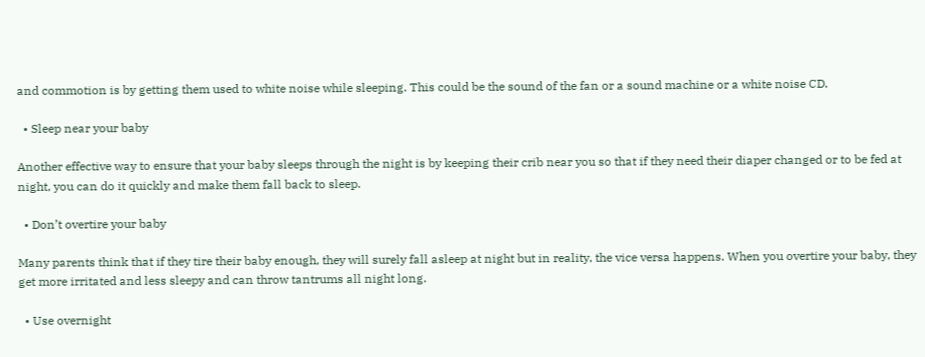and commotion is by getting them used to white noise while sleeping. This could be the sound of the fan or a sound machine or a white noise CD.

  • Sleep near your baby

Another effective way to ensure that your baby sleeps through the night is by keeping their crib near you so that if they need their diaper changed or to be fed at night, you can do it quickly and make them fall back to sleep.

  • Don’t overtire your baby

Many parents think that if they tire their baby enough, they will surely fall asleep at night but in reality, the vice versa happens. When you overtire your baby, they get more irritated and less sleepy and can throw tantrums all night long.

  • Use overnight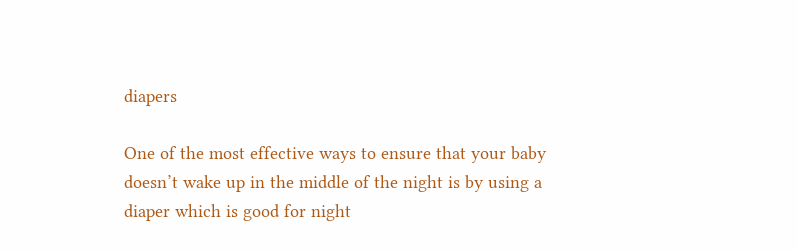diapers

One of the most effective ways to ensure that your baby doesn’t wake up in the middle of the night is by using a diaper which is good for night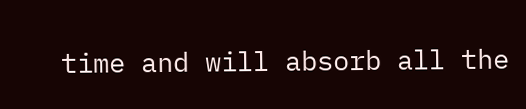time and will absorb all the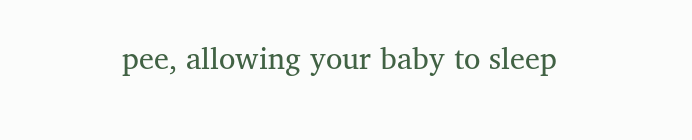pee, allowing your baby to sleep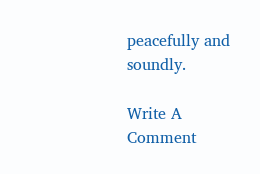peacefully and soundly.

Write A Comment